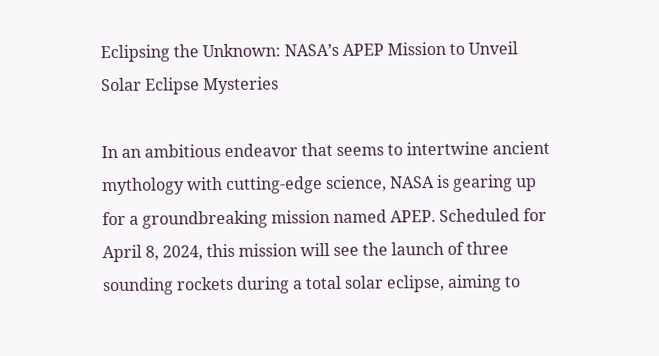Eclipsing the Unknown: NASA’s APEP Mission to Unveil Solar Eclipse Mysteries

In an ambitious endeavor that seems to intertwine ancient mythology with cutting-edge science, NASA is gearing up for a groundbreaking mission named APEP. Scheduled for April 8, 2024, this mission will see the launch of three sounding rockets during a total solar eclipse, aiming to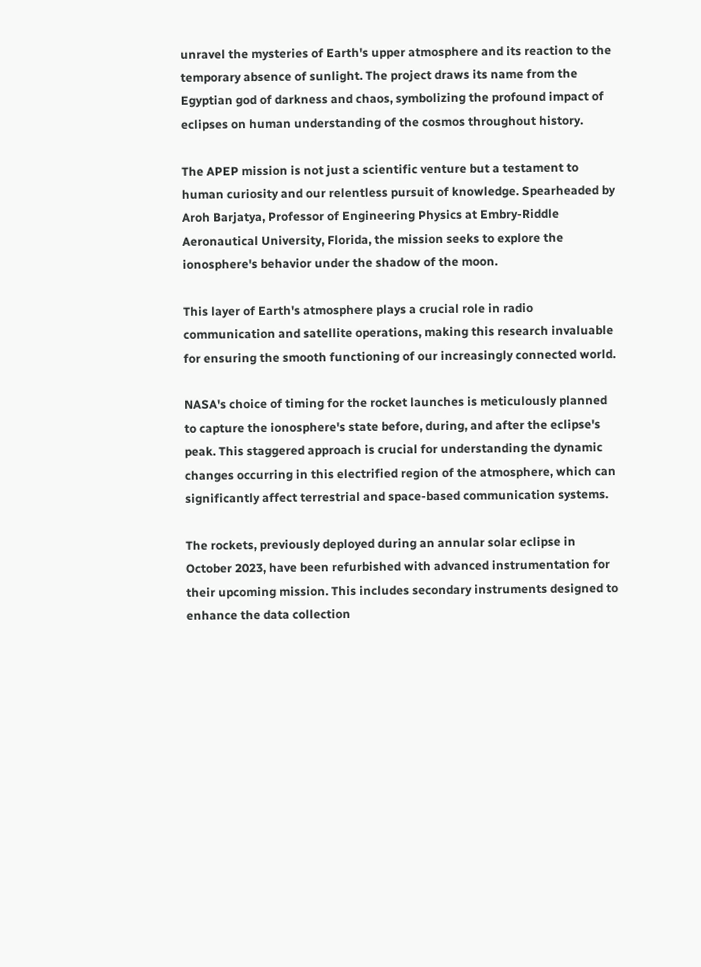unravel the mysteries of Earth's upper atmosphere and its reaction to the temporary absence of sunlight. The project draws its name from the Egyptian god of darkness and chaos, symbolizing the profound impact of eclipses on human understanding of the cosmos throughout history.

The APEP mission is not just a scientific venture but a testament to human curiosity and our relentless pursuit of knowledge. Spearheaded by Aroh Barjatya, Professor of Engineering Physics at Embry-Riddle Aeronautical University, Florida, the mission seeks to explore the ionosphere's behavior under the shadow of the moon.

This layer of Earth's atmosphere plays a crucial role in radio communication and satellite operations, making this research invaluable for ensuring the smooth functioning of our increasingly connected world.

NASA's choice of timing for the rocket launches is meticulously planned to capture the ionosphere's state before, during, and after the eclipse's peak. This staggered approach is crucial for understanding the dynamic changes occurring in this electrified region of the atmosphere, which can significantly affect terrestrial and space-based communication systems.

The rockets, previously deployed during an annular solar eclipse in October 2023, have been refurbished with advanced instrumentation for their upcoming mission. This includes secondary instruments designed to enhance the data collection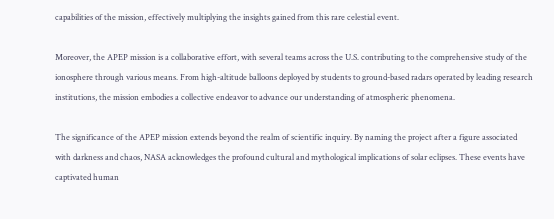capabilities of the mission, effectively multiplying the insights gained from this rare celestial event.

Moreover, the APEP mission is a collaborative effort, with several teams across the U.S. contributing to the comprehensive study of the ionosphere through various means. From high-altitude balloons deployed by students to ground-based radars operated by leading research institutions, the mission embodies a collective endeavor to advance our understanding of atmospheric phenomena.

The significance of the APEP mission extends beyond the realm of scientific inquiry. By naming the project after a figure associated with darkness and chaos, NASA acknowledges the profound cultural and mythological implications of solar eclipses. These events have captivated human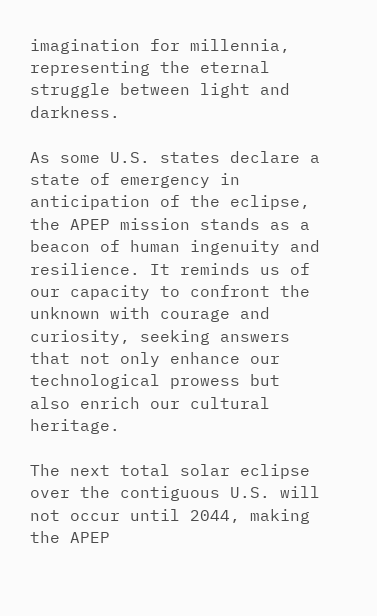imagination for millennia, representing the eternal struggle between light and darkness.

As some U.S. states declare a state of emergency in anticipation of the eclipse, the APEP mission stands as a beacon of human ingenuity and resilience. It reminds us of our capacity to confront the unknown with courage and curiosity, seeking answers that not only enhance our technological prowess but also enrich our cultural heritage.

The next total solar eclipse over the contiguous U.S. will not occur until 2044, making the APEP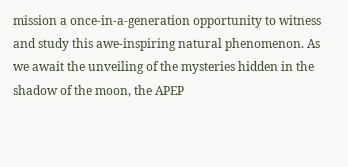mission a once-in-a-generation opportunity to witness and study this awe-inspiring natural phenomenon. As we await the unveiling of the mysteries hidden in the shadow of the moon, the APEP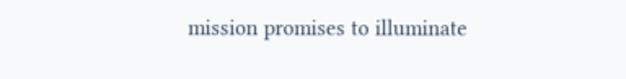mission promises to illuminate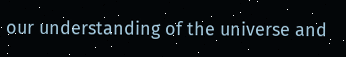our understanding of the universe and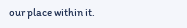our place within it.